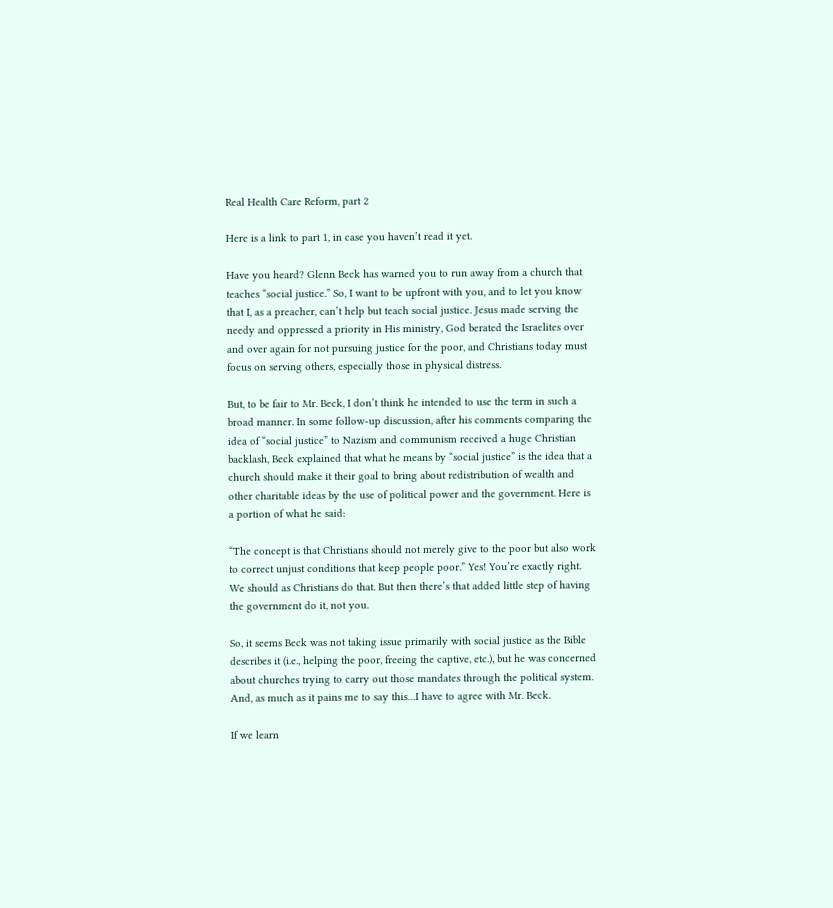Real Health Care Reform, part 2

Here is a link to part 1, in case you haven’t read it yet.

Have you heard? Glenn Beck has warned you to run away from a church that teaches “social justice.” So, I want to be upfront with you, and to let you know that I, as a preacher, can’t help but teach social justice. Jesus made serving the needy and oppressed a priority in His ministry, God berated the Israelites over and over again for not pursuing justice for the poor, and Christians today must focus on serving others, especially those in physical distress.

But, to be fair to Mr. Beck, I don’t think he intended to use the term in such a broad manner. In some follow-up discussion, after his comments comparing the idea of “social justice” to Nazism and communism received a huge Christian backlash, Beck explained that what he means by “social justice” is the idea that a church should make it their goal to bring about redistribution of wealth and other charitable ideas by the use of political power and the government. Here is a portion of what he said:

“The concept is that Christians should not merely give to the poor but also work to correct unjust conditions that keep people poor.” Yes! You’re exactly right. We should as Christians do that. But then there’s that added little step of having the government do it, not you.

So, it seems Beck was not taking issue primarily with social justice as the Bible describes it (i.e., helping the poor, freeing the captive, etc.), but he was concerned about churches trying to carry out those mandates through the political system. And, as much as it pains me to say this…I have to agree with Mr. Beck.

If we learn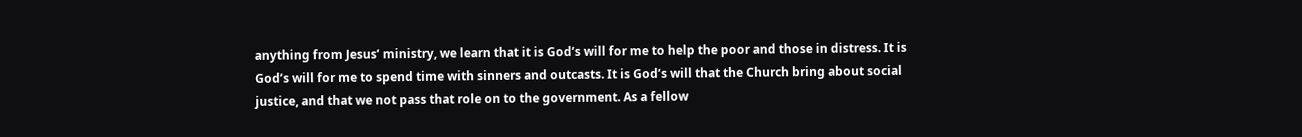anything from Jesus’ ministry, we learn that it is God’s will for me to help the poor and those in distress. It is God’s will for me to spend time with sinners and outcasts. It is God’s will that the Church bring about social justice, and that we not pass that role on to the government. As a fellow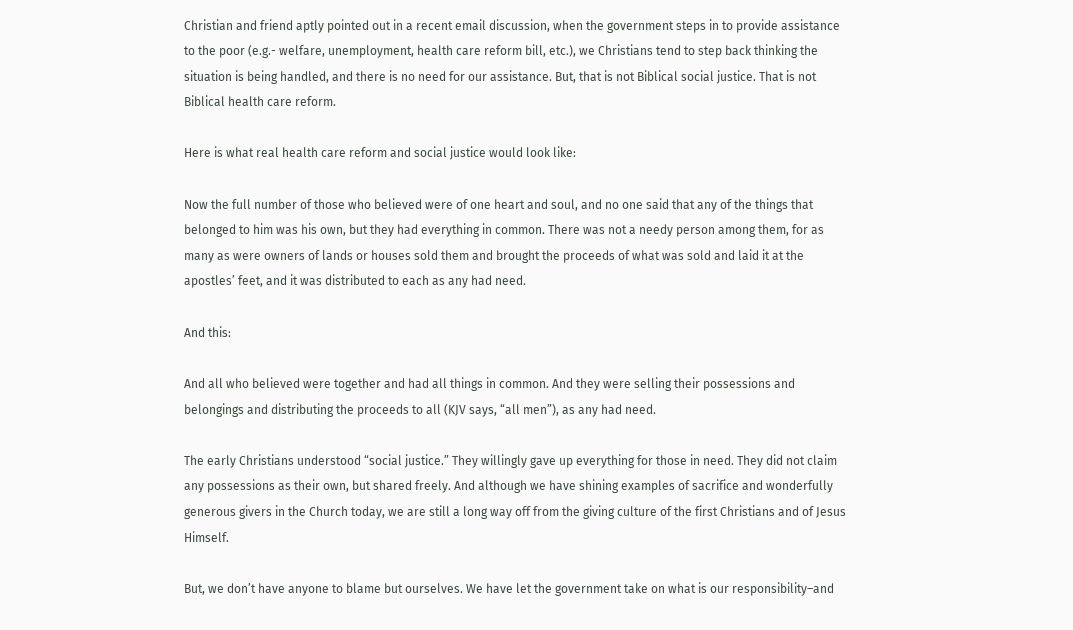Christian and friend aptly pointed out in a recent email discussion, when the government steps in to provide assistance to the poor (e.g.- welfare, unemployment, health care reform bill, etc.), we Christians tend to step back thinking the situation is being handled, and there is no need for our assistance. But, that is not Biblical social justice. That is not Biblical health care reform.

Here is what real health care reform and social justice would look like:

Now the full number of those who believed were of one heart and soul, and no one said that any of the things that belonged to him was his own, but they had everything in common. There was not a needy person among them, for as many as were owners of lands or houses sold them and brought the proceeds of what was sold and laid it at the apostles’ feet, and it was distributed to each as any had need.

And this:

And all who believed were together and had all things in common. And they were selling their possessions and belongings and distributing the proceeds to all (KJV says, “all men”), as any had need.

The early Christians understood “social justice.” They willingly gave up everything for those in need. They did not claim any possessions as their own, but shared freely. And although we have shining examples of sacrifice and wonderfully generous givers in the Church today, we are still a long way off from the giving culture of the first Christians and of Jesus Himself.

But, we don’t have anyone to blame but ourselves. We have let the government take on what is our responsibility–and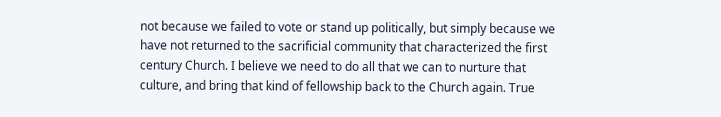not because we failed to vote or stand up politically, but simply because we have not returned to the sacrificial community that characterized the first century Church. I believe we need to do all that we can to nurture that culture, and bring that kind of fellowship back to the Church again. True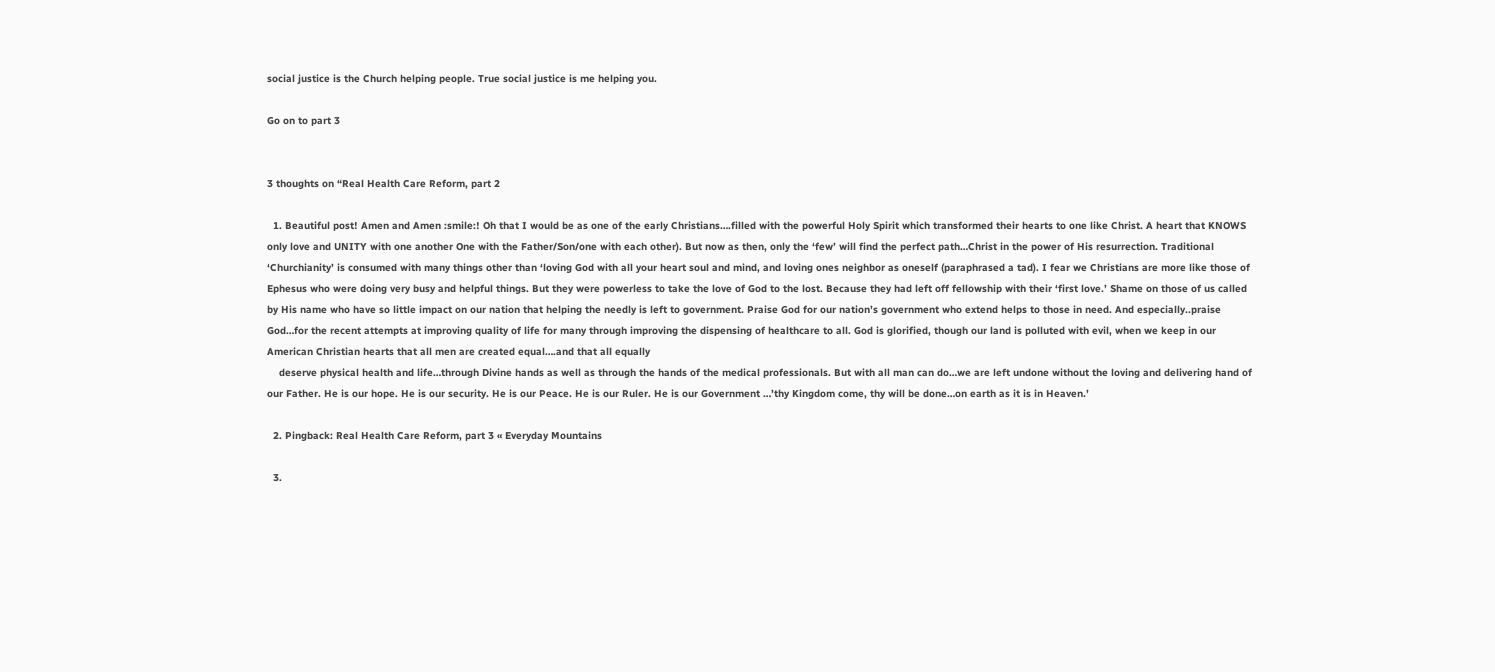social justice is the Church helping people. True social justice is me helping you.

Go on to part 3


3 thoughts on “Real Health Care Reform, part 2

  1. Beautiful post! Amen and Amen :smile:! Oh that I would be as one of the early Christians….filled with the powerful Holy Spirit which transformed their hearts to one like Christ. A heart that KNOWS only love and UNITY with one another One with the Father/Son/one with each other). But now as then, only the ‘few’ will find the perfect path…Christ in the power of His resurrection. Traditional ‘Churchianity’ is consumed with many things other than ‘loving God with all your heart soul and mind, and loving ones neighbor as oneself (paraphrased a tad). I fear we Christians are more like those of Ephesus who were doing very busy and helpful things. But they were powerless to take the love of God to the lost. Because they had left off fellowship with their ‘first love.’ Shame on those of us called by His name who have so little impact on our nation that helping the needly is left to government. Praise God for our nation’s government who extend helps to those in need. And especially..praise God…for the recent attempts at improving quality of life for many through improving the dispensing of healthcare to all. God is glorified, though our land is polluted with evil, when we keep in our American Christian hearts that all men are created equal….and that all equally
    deserve physical health and life…through Divine hands as well as through the hands of the medical professionals. But with all man can do…we are left undone without the loving and delivering hand of our Father. He is our hope. He is our security. He is our Peace. He is our Ruler. He is our Government …’thy Kingdom come, thy will be done…on earth as it is in Heaven.’

  2. Pingback: Real Health Care Reform, part 3 « Everyday Mountains

  3.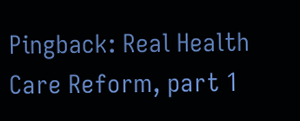Pingback: Real Health Care Reform, part 1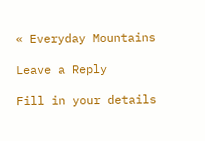« Everyday Mountains

Leave a Reply

Fill in your details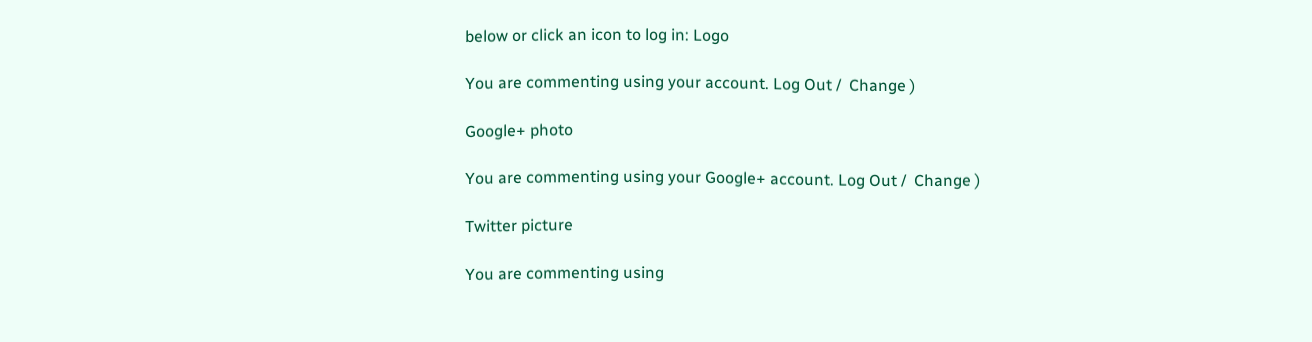below or click an icon to log in: Logo

You are commenting using your account. Log Out /  Change )

Google+ photo

You are commenting using your Google+ account. Log Out /  Change )

Twitter picture

You are commenting using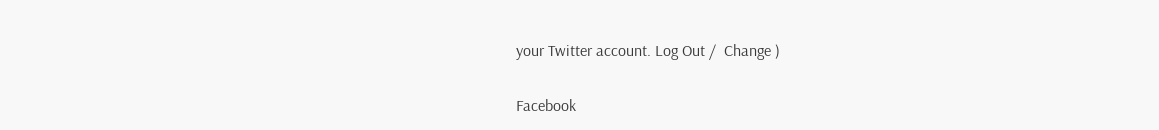your Twitter account. Log Out /  Change )

Facebook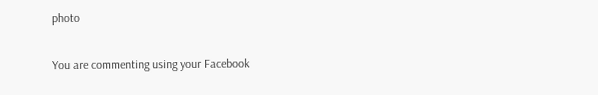photo

You are commenting using your Facebook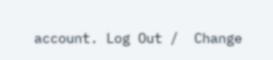account. Log Out /  Change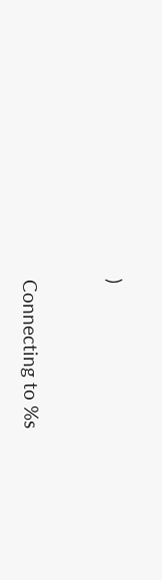)


Connecting to %s